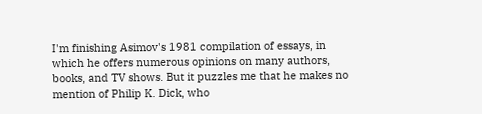I'm finishing Asimov's 1981 compilation of essays, in which he offers numerous opinions on many authors, books, and TV shows. But it puzzles me that he makes no mention of Philip K. Dick, who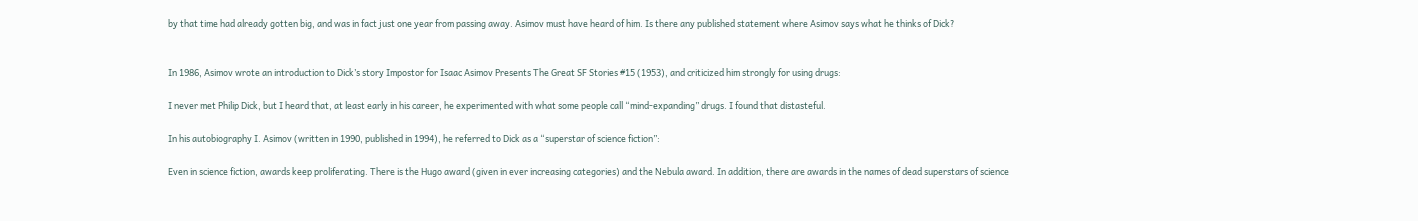by that time had already gotten big, and was in fact just one year from passing away. Asimov must have heard of him. Is there any published statement where Asimov says what he thinks of Dick?


In 1986, Asimov wrote an introduction to Dick’s story Impostor for Isaac Asimov Presents The Great SF Stories #15 (1953), and criticized him strongly for using drugs:

I never met Philip Dick, but I heard that, at least early in his career, he experimented with what some people call “mind-expanding” drugs. I found that distasteful.

In his autobiography I. Asimov (written in 1990, published in 1994), he referred to Dick as a “superstar of science fiction”:

Even in science fiction, awards keep proliferating. There is the Hugo award (given in ever increasing categories) and the Nebula award. In addition, there are awards in the names of dead superstars of science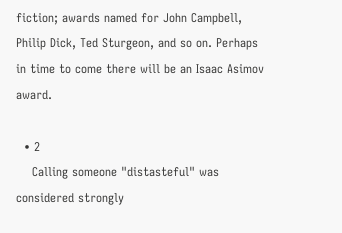fiction; awards named for John Campbell, Philip Dick, Ted Sturgeon, and so on. Perhaps in time to come there will be an Isaac Asimov award.

  • 2
    Calling someone "distasteful" was considered strongly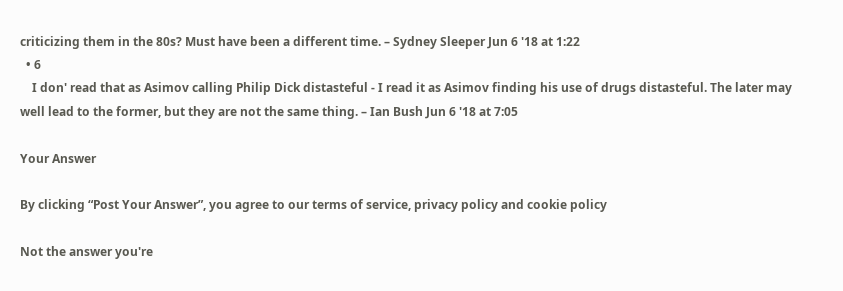criticizing them in the 80s? Must have been a different time. – Sydney Sleeper Jun 6 '18 at 1:22
  • 6
    I don' read that as Asimov calling Philip Dick distasteful - I read it as Asimov finding his use of drugs distasteful. The later may well lead to the former, but they are not the same thing. – Ian Bush Jun 6 '18 at 7:05

Your Answer

By clicking “Post Your Answer”, you agree to our terms of service, privacy policy and cookie policy

Not the answer you're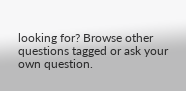looking for? Browse other questions tagged or ask your own question.